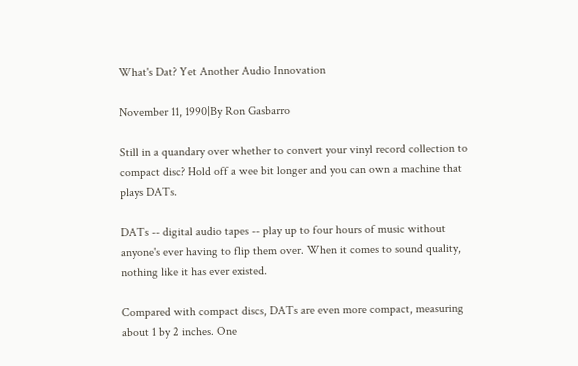What's Dat? Yet Another Audio Innovation

November 11, 1990|By Ron Gasbarro

Still in a quandary over whether to convert your vinyl record collection to compact disc? Hold off a wee bit longer and you can own a machine that plays DATs.

DATs -- digital audio tapes -- play up to four hours of music without anyone's ever having to flip them over. When it comes to sound quality, nothing like it has ever existed.

Compared with compact discs, DATs are even more compact, measuring about 1 by 2 inches. One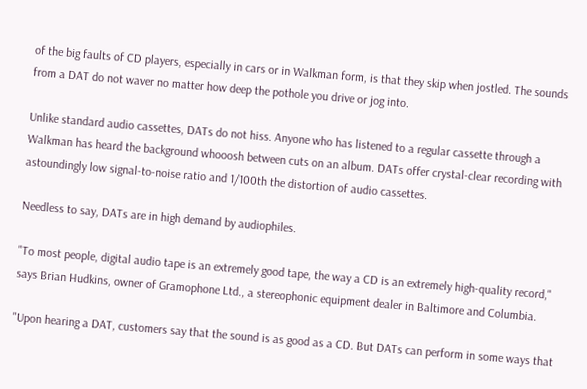of the big faults of CD players, especially in cars or in Walkman form, is that they skip when jostled. The sounds from a DAT do not waver no matter how deep the pothole you drive or jog into.

Unlike standard audio cassettes, DATs do not hiss. Anyone who has listened to a regular cassette through a Walkman has heard the background whooosh between cuts on an album. DATs offer crystal-clear recording with astoundingly low signal-to-noise ratio and 1/100th the distortion of audio cassettes.

Needless to say, DATs are in high demand by audiophiles.

"To most people, digital audio tape is an extremely good tape, the way a CD is an extremely high-quality record," says Brian Hudkins, owner of Gramophone Ltd., a stereophonic equipment dealer in Baltimore and Columbia.

"Upon hearing a DAT, customers say that the sound is as good as a CD. But DATs can perform in some ways that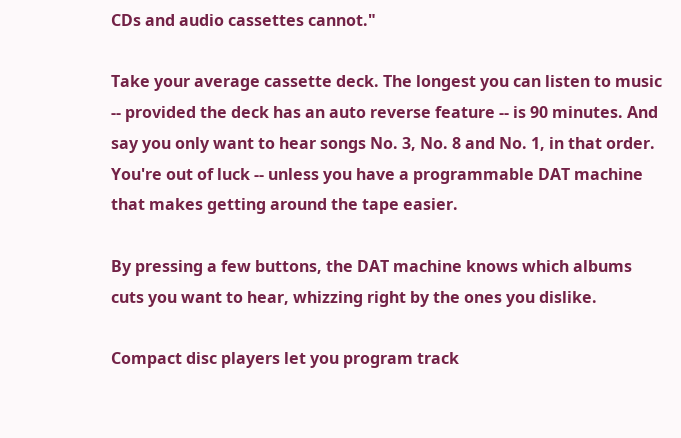CDs and audio cassettes cannot."

Take your average cassette deck. The longest you can listen to music -- provided the deck has an auto reverse feature -- is 90 minutes. And say you only want to hear songs No. 3, No. 8 and No. 1, in that order. You're out of luck -- unless you have a programmable DAT machine that makes getting around the tape easier.

By pressing a few buttons, the DAT machine knows which albums cuts you want to hear, whizzing right by the ones you dislike.

Compact disc players let you program track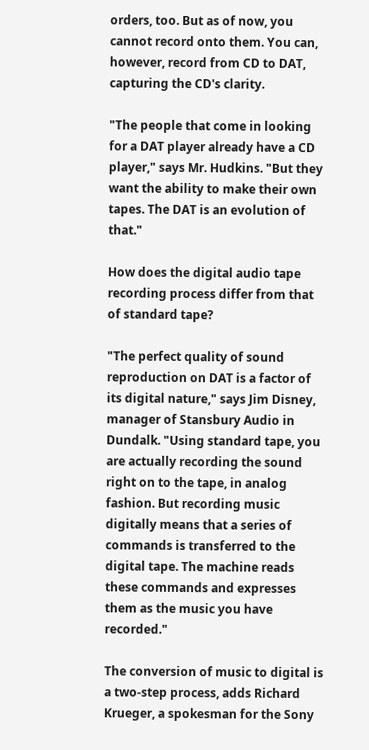orders, too. But as of now, you cannot record onto them. You can, however, record from CD to DAT, capturing the CD's clarity.

"The people that come in looking for a DAT player already have a CD player," says Mr. Hudkins. "But they want the ability to make their own tapes. The DAT is an evolution of that."

How does the digital audio tape recording process differ from that of standard tape?

"The perfect quality of sound reproduction on DAT is a factor of its digital nature," says Jim Disney, manager of Stansbury Audio in Dundalk. "Using standard tape, you are actually recording the sound right on to the tape, in analog fashion. But recording music digitally means that a series of commands is transferred to the digital tape. The machine reads these commands and expresses them as the music you have recorded."

The conversion of music to digital is a two-step process, adds Richard Krueger, a spokesman for the Sony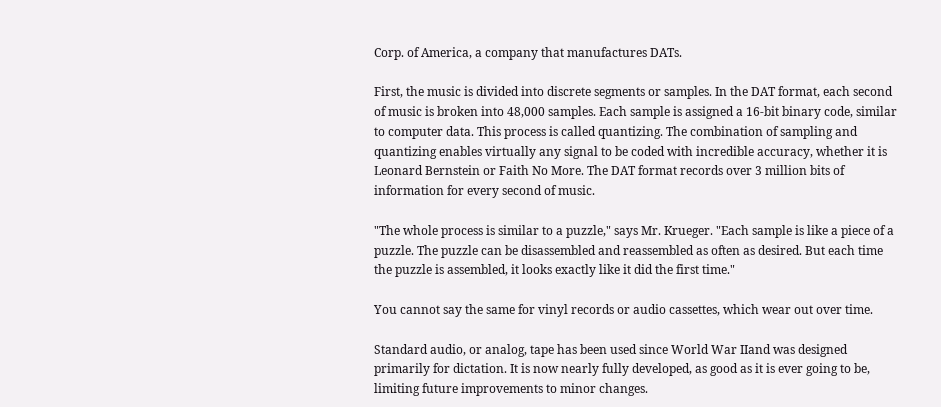Corp. of America, a company that manufactures DATs.

First, the music is divided into discrete segments or samples. In the DAT format, each second of music is broken into 48,000 samples. Each sample is assigned a 16-bit binary code, similar to computer data. This process is called quantizing. The combination of sampling and quantizing enables virtually any signal to be coded with incredible accuracy, whether it is Leonard Bernstein or Faith No More. The DAT format records over 3 million bits of information for every second of music.

"The whole process is similar to a puzzle," says Mr. Krueger. "Each sample is like a piece of a puzzle. The puzzle can be disassembled and reassembled as often as desired. But each time the puzzle is assembled, it looks exactly like it did the first time."

You cannot say the same for vinyl records or audio cassettes, which wear out over time.

Standard audio, or analog, tape has been used since World War IIand was designed primarily for dictation. It is now nearly fully developed, as good as it is ever going to be, limiting future improvements to minor changes.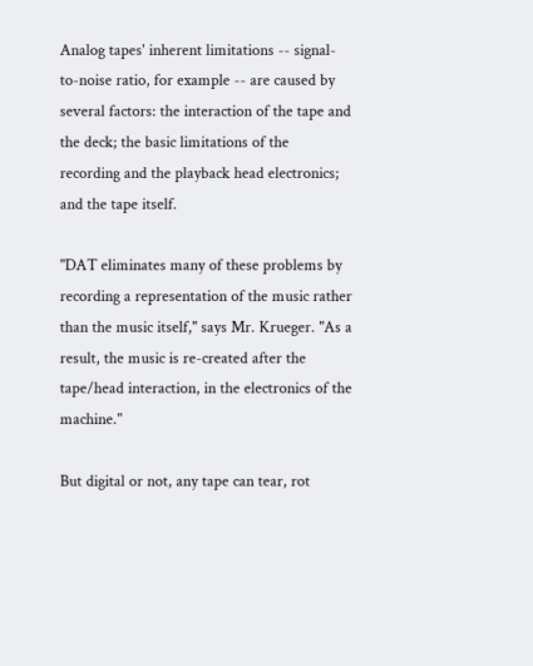Analog tapes' inherent limitations -- signal-to-noise ratio, for example -- are caused by several factors: the interaction of the tape and the deck; the basic limitations of the recording and the playback head electronics; and the tape itself.

"DAT eliminates many of these problems by recording a representation of the music rather than the music itself," says Mr. Krueger. "As a result, the music is re-created after the tape/head interaction, in the electronics of the machine."

But digital or not, any tape can tear, rot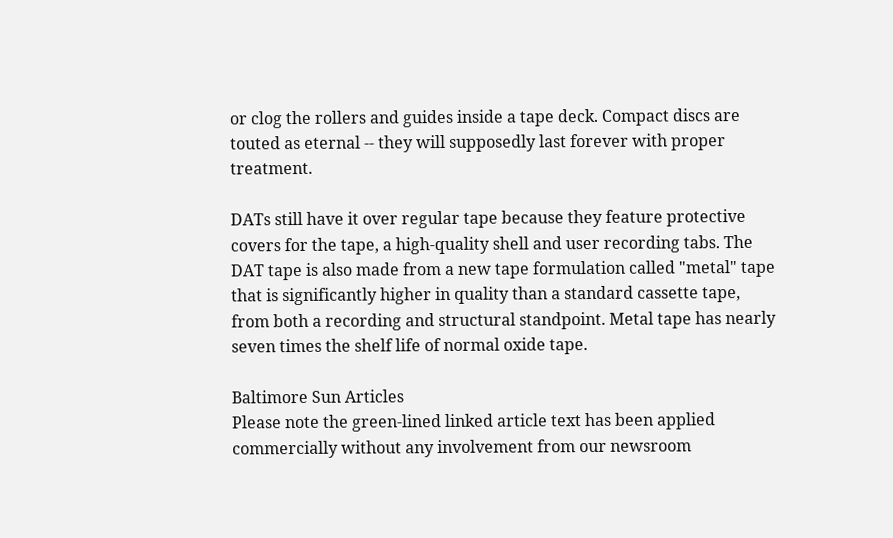or clog the rollers and guides inside a tape deck. Compact discs are touted as eternal -- they will supposedly last forever with proper treatment.

DATs still have it over regular tape because they feature protective covers for the tape, a high-quality shell and user recording tabs. The DAT tape is also made from a new tape formulation called "metal" tape that is significantly higher in quality than a standard cassette tape, from both a recording and structural standpoint. Metal tape has nearly seven times the shelf life of normal oxide tape.

Baltimore Sun Articles
Please note the green-lined linked article text has been applied commercially without any involvement from our newsroom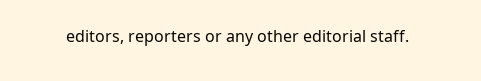editors, reporters or any other editorial staff.